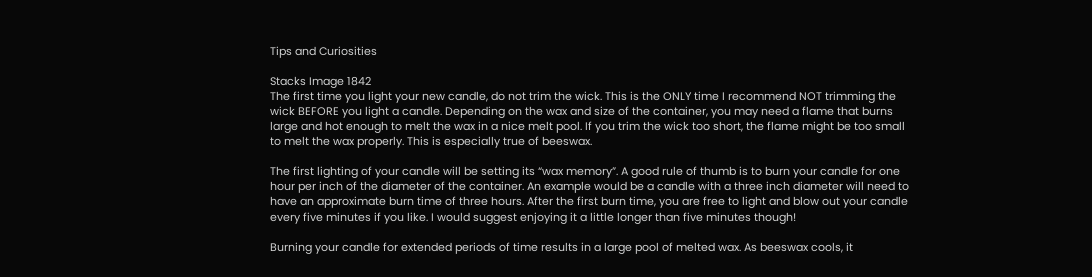Tips and Curiosities

Stacks Image 1842
The first time you light your new candle, do not trim the wick. This is the ONLY time I recommend NOT trimming the wick BEFORE you light a candle. Depending on the wax and size of the container, you may need a flame that burns large and hot enough to melt the wax in a nice melt pool. If you trim the wick too short, the flame might be too small to melt the wax properly. This is especially true of beeswax.

The first lighting of your candle will be setting its “wax memory”. A good rule of thumb is to burn your candle for one hour per inch of the diameter of the container. An example would be a candle with a three inch diameter will need to have an approximate burn time of three hours. After the first burn time, you are free to light and blow out your candle every five minutes if you like. I would suggest enjoying it a little longer than five minutes though!

Burning your candle for extended periods of time results in a large pool of melted wax. As beeswax cools, it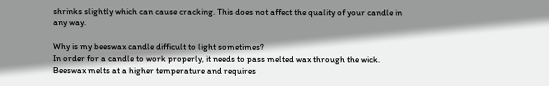shrinks slightly which can cause cracking. This does not affect the quality of your candle in any way.

Why is my beeswax candle difficult to light sometimes?
In order for a candle to work properly, it needs to pass melted wax through the wick. Beeswax melts at a higher temperature and requires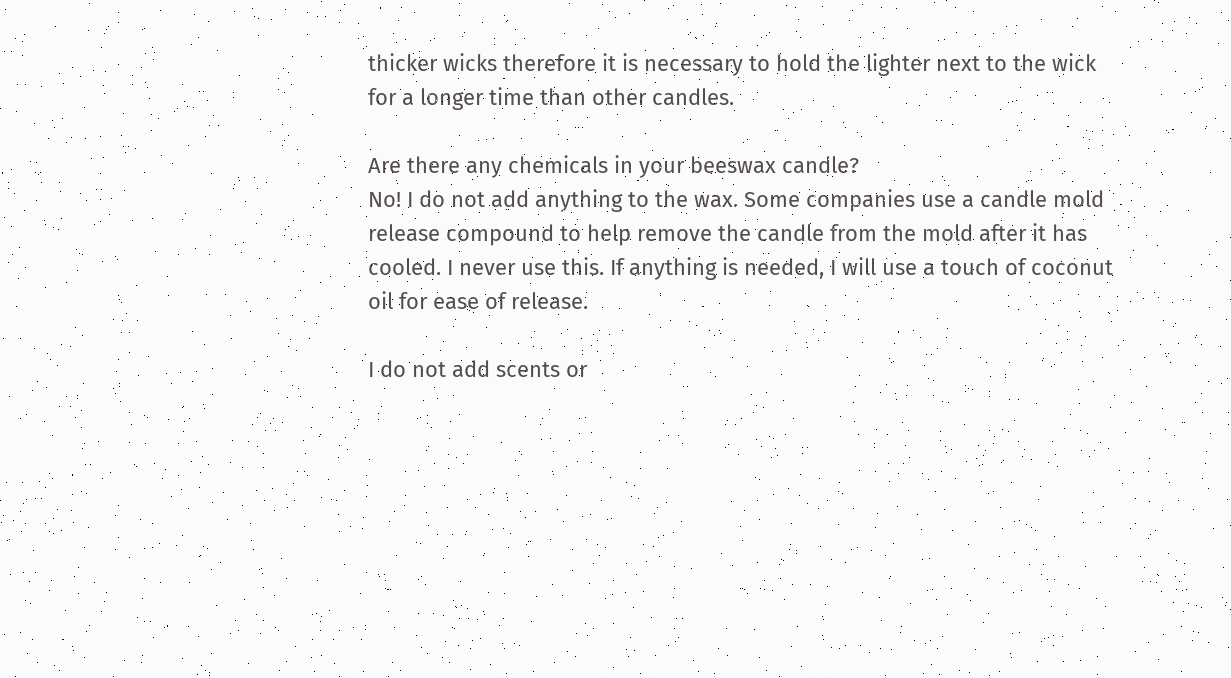thicker wicks therefore it is necessary to hold the lighter next to the wick for a longer time than other candles.

Are there any chemicals in your beeswax candle?
No! I do not add anything to the wax. Some companies use a candle mold release compound to help remove the candle from the mold after it has cooled. I never use this. If anything is needed, I will use a touch of coconut oil for ease of release.

I do not add scents or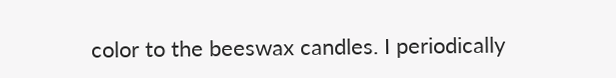color to the beeswax candles. I periodically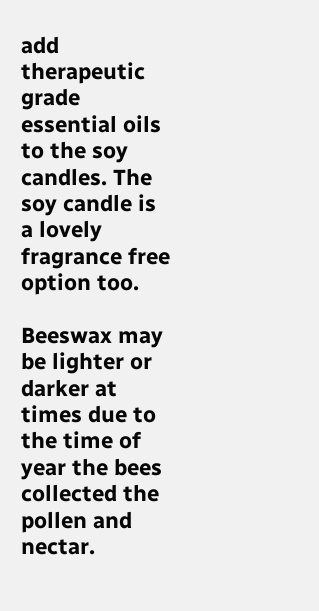add therapeutic grade essential oils to the soy candles. The soy candle is a lovely fragrance free option too.

Beeswax may be lighter or darker at times due to the time of year the bees collected the pollen and nectar.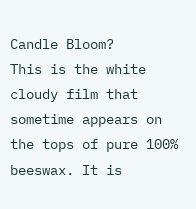Candle Bloom?
This is the white cloudy film that sometime appears on the tops of pure 100% beeswax. It is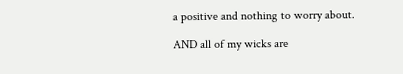a positive and nothing to worry about.

AND all of my wicks are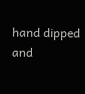hand dipped and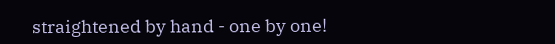straightened by hand - one by one!